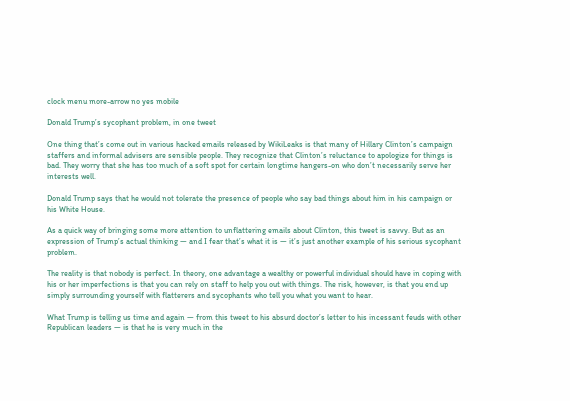clock menu more-arrow no yes mobile

Donald Trump’s sycophant problem, in one tweet

One thing that’s come out in various hacked emails released by WikiLeaks is that many of Hillary Clinton’s campaign staffers and informal advisers are sensible people. They recognize that Clinton’s reluctance to apologize for things is bad. They worry that she has too much of a soft spot for certain longtime hangers-on who don’t necessarily serve her interests well.

Donald Trump says that he would not tolerate the presence of people who say bad things about him in his campaign or his White House.

As a quick way of bringing some more attention to unflattering emails about Clinton, this tweet is savvy. But as an expression of Trump’s actual thinking — and I fear that’s what it is — it’s just another example of his serious sycophant problem.

The reality is that nobody is perfect. In theory, one advantage a wealthy or powerful individual should have in coping with his or her imperfections is that you can rely on staff to help you out with things. The risk, however, is that you end up simply surrounding yourself with flatterers and sycophants who tell you what you want to hear.

What Trump is telling us time and again — from this tweet to his absurd doctor’s letter to his incessant feuds with other Republican leaders — is that he is very much in the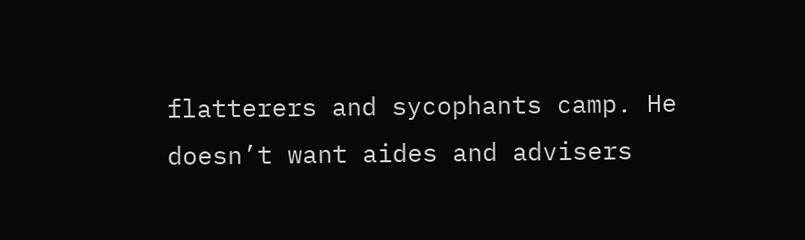flatterers and sycophants camp. He doesn’t want aides and advisers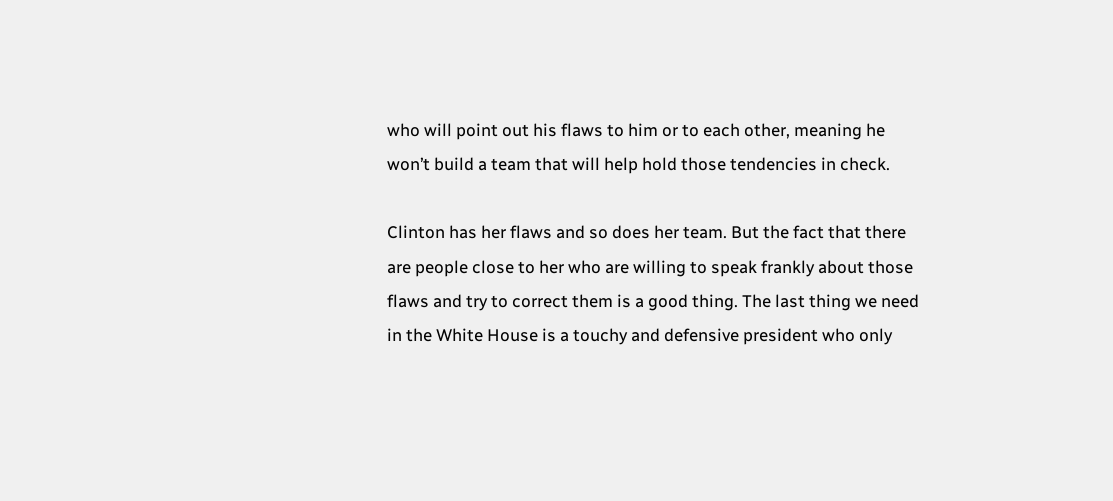who will point out his flaws to him or to each other, meaning he won’t build a team that will help hold those tendencies in check.

Clinton has her flaws and so does her team. But the fact that there are people close to her who are willing to speak frankly about those flaws and try to correct them is a good thing. The last thing we need in the White House is a touchy and defensive president who only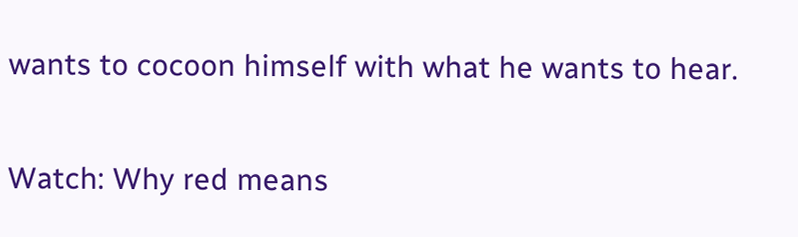wants to cocoon himself with what he wants to hear.

Watch: Why red means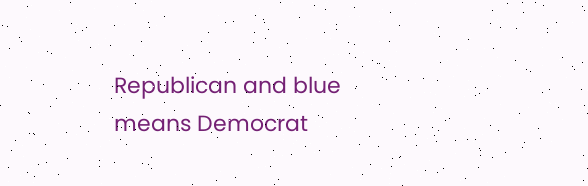Republican and blue means Democrat